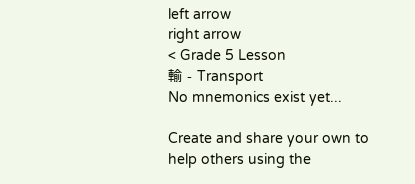left arrow
right arrow
< Grade 5 Lesson
輸 - Transport
No mnemonics exist yet...

Create and share your own to help others using the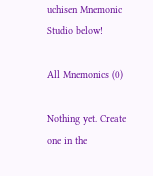uchisen Mnemonic Studio below!

All Mnemonics (0)

Nothing yet. Create one in the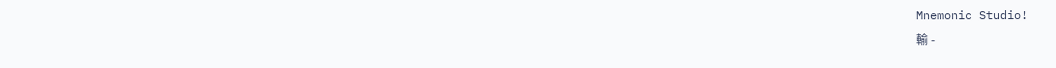Mnemonic Studio!
輸 -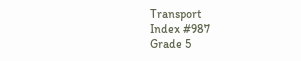Transport
Index #987
Grade 5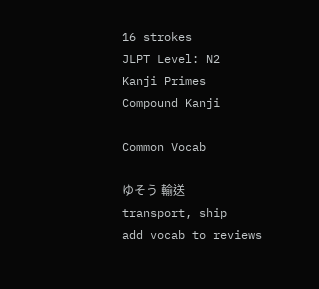16 strokes
JLPT Level: N2
Kanji Primes
Compound Kanji

Common Vocab

ゆそう 輸送
transport, ship
add vocab to reviews